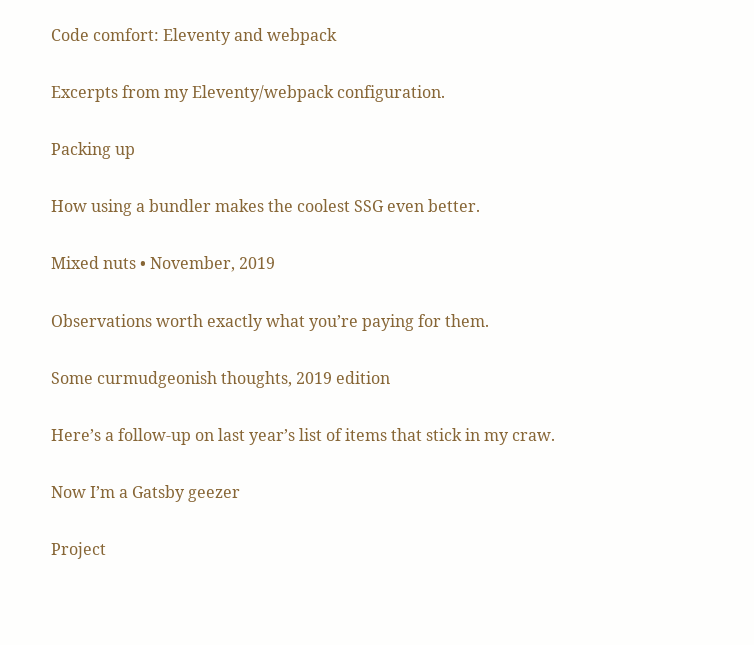Code comfort: Eleventy and webpack

Excerpts from my Eleventy/webpack configuration.

Packing up

How using a bundler makes the coolest SSG even better.

Mixed nuts • November, 2019

Observations worth exactly what you’re paying for them.

Some curmudgeonish thoughts, 2019 edition

Here’s a follow-up on last year’s list of items that stick in my craw.

Now I’m a Gatsby geezer

Project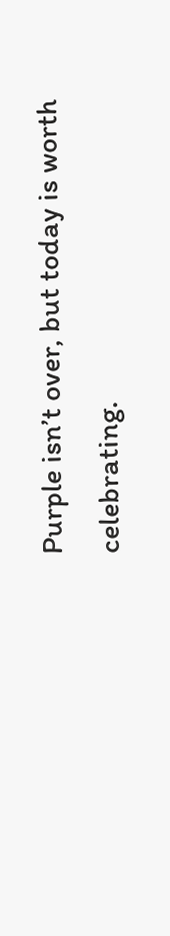Purple isn’t over, but today is worth celebrating.